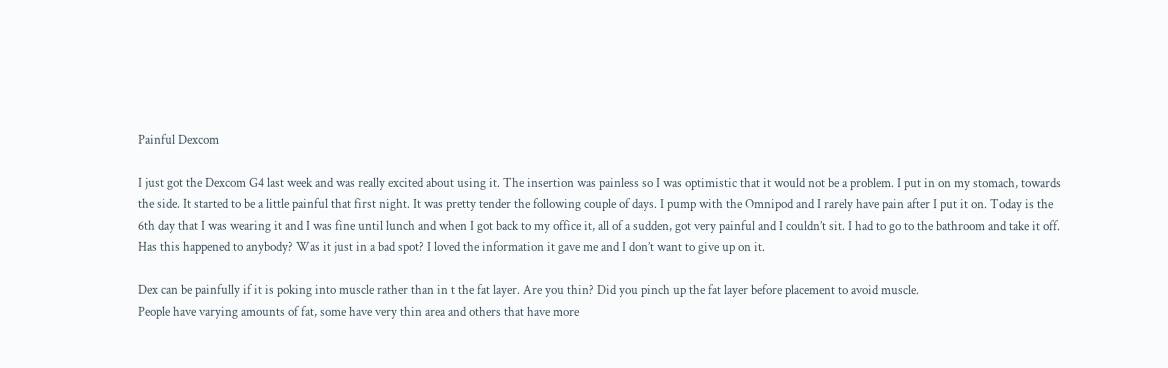Painful Dexcom

I just got the Dexcom G4 last week and was really excited about using it. The insertion was painless so I was optimistic that it would not be a problem. I put in on my stomach, towards the side. It started to be a little painful that first night. It was pretty tender the following couple of days. I pump with the Omnipod and I rarely have pain after I put it on. Today is the 6th day that I was wearing it and I was fine until lunch and when I got back to my office it, all of a sudden, got very painful and I couldn’t sit. I had to go to the bathroom and take it off. Has this happened to anybody? Was it just in a bad spot? I loved the information it gave me and I don’t want to give up on it.

Dex can be painfully if it is poking into muscle rather than in t the fat layer. Are you thin? Did you pinch up the fat layer before placement to avoid muscle.
People have varying amounts of fat, some have very thin area and others that have more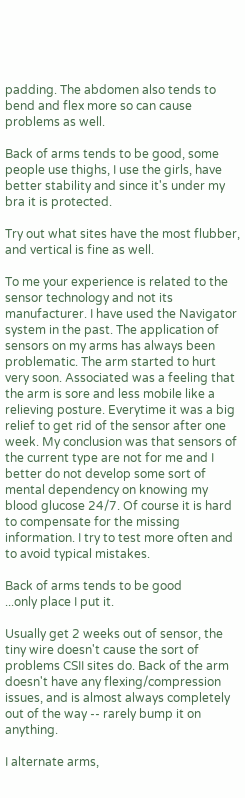padding. The abdomen also tends to bend and flex more so can cause problems as well.

Back of arms tends to be good, some people use thighs, I use the girls, have better stability and since it's under my bra it is protected.

Try out what sites have the most flubber, and vertical is fine as well.

To me your experience is related to the sensor technology and not its manufacturer. I have used the Navigator system in the past. The application of sensors on my arms has always been problematic. The arm started to hurt very soon. Associated was a feeling that the arm is sore and less mobile like a relieving posture. Everytime it was a big relief to get rid of the sensor after one week. My conclusion was that sensors of the current type are not for me and I better do not develop some sort of mental dependency on knowing my blood glucose 24/7. Of course it is hard to compensate for the missing information. I try to test more often and to avoid typical mistakes.

Back of arms tends to be good
...only place I put it.

Usually get 2 weeks out of sensor, the tiny wire doesn't cause the sort of problems CSII sites do. Back of the arm doesn't have any flexing/compression issues, and is almost always completely out of the way -- rarely bump it on anything.

I alternate arms,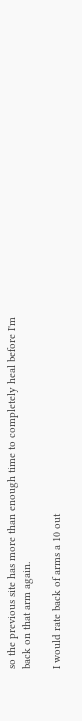so the previous site has more than enough time to completely heal before I'm back on that arm again.

I would rate back of arms a 10 out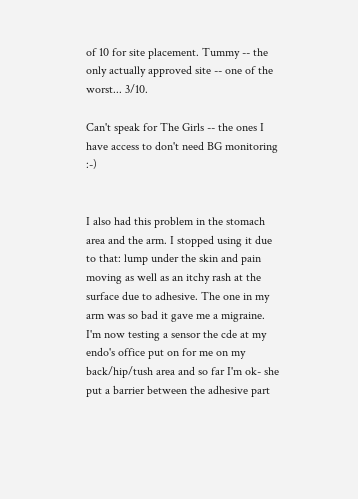of 10 for site placement. Tummy -- the only actually approved site -- one of the worst... 3/10.

Can't speak for The Girls -- the ones I have access to don't need BG monitoring :-)


I also had this problem in the stomach area and the arm. I stopped using it due to that: lump under the skin and pain moving as well as an itchy rash at the surface due to adhesive. The one in my arm was so bad it gave me a migraine.
I'm now testing a sensor the cde at my endo's office put on for me on my back/hip/tush area and so far I'm ok- she put a barrier between the adhesive part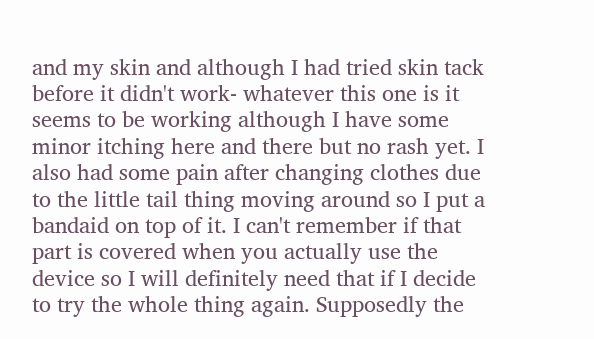and my skin and although I had tried skin tack before it didn't work- whatever this one is it seems to be working although I have some minor itching here and there but no rash yet. I also had some pain after changing clothes due to the little tail thing moving around so I put a bandaid on top of it. I can't remember if that part is covered when you actually use the device so I will definitely need that if I decide to try the whole thing again. Supposedly the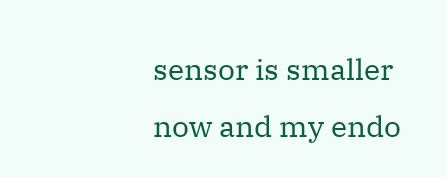sensor is smaller now and my endo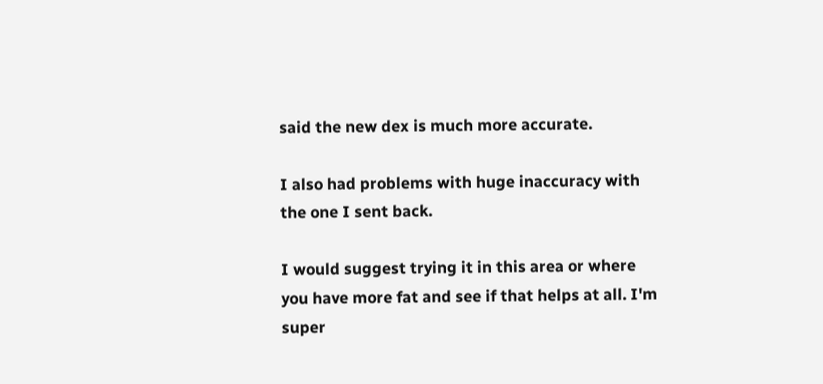said the new dex is much more accurate.

I also had problems with huge inaccuracy with the one I sent back.

I would suggest trying it in this area or where you have more fat and see if that helps at all. I'm super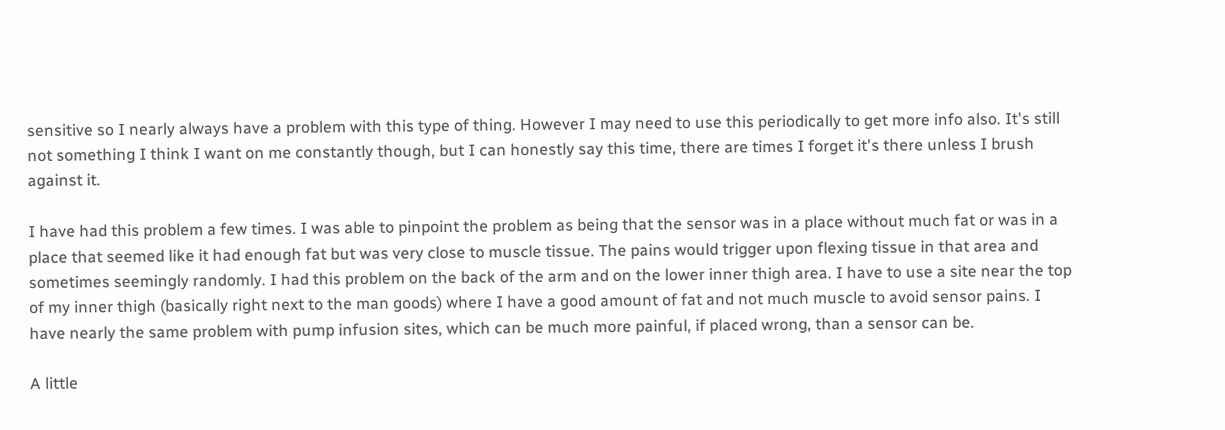sensitive so I nearly always have a problem with this type of thing. However I may need to use this periodically to get more info also. It's still not something I think I want on me constantly though, but I can honestly say this time, there are times I forget it's there unless I brush against it.

I have had this problem a few times. I was able to pinpoint the problem as being that the sensor was in a place without much fat or was in a place that seemed like it had enough fat but was very close to muscle tissue. The pains would trigger upon flexing tissue in that area and sometimes seemingly randomly. I had this problem on the back of the arm and on the lower inner thigh area. I have to use a site near the top of my inner thigh (basically right next to the man goods) where I have a good amount of fat and not much muscle to avoid sensor pains. I have nearly the same problem with pump infusion sites, which can be much more painful, if placed wrong, than a sensor can be.

A little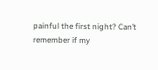painful the first night? Can’t remember if my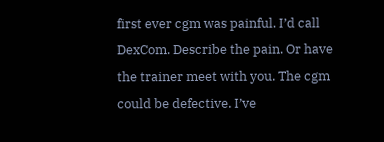first ever cgm was painful. I’d call DexCom. Describe the pain. Or have the trainer meet with you. The cgm could be defective. I’ve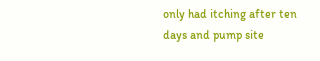only had itching after ten days and pump site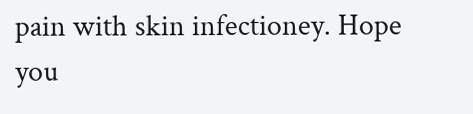pain with skin infectioney. Hope you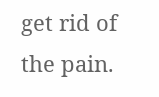get rid of the pain.